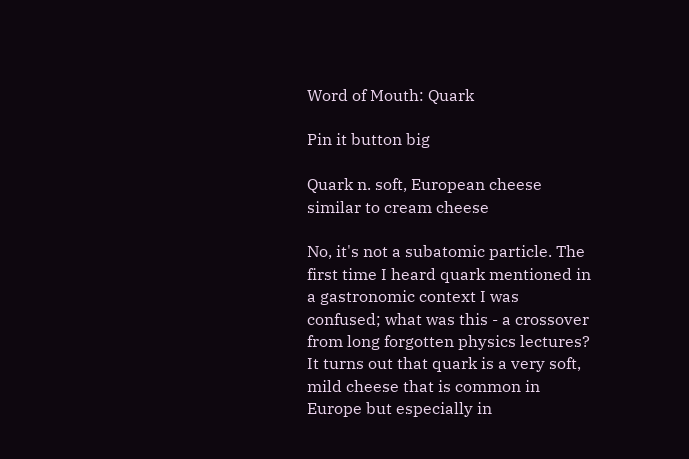Word of Mouth: Quark

Pin it button big

Quark n. soft, European cheese similar to cream cheese

No, it's not a subatomic particle. The first time I heard quark mentioned in a gastronomic context I was confused; what was this - a crossover from long forgotten physics lectures? It turns out that quark is a very soft, mild cheese that is common in Europe but especially in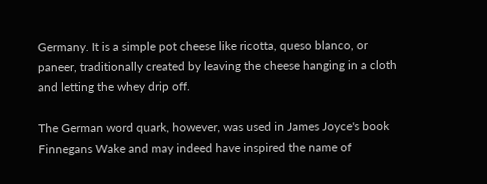Germany. It is a simple pot cheese like ricotta, queso blanco, or paneer, traditionally created by leaving the cheese hanging in a cloth and letting the whey drip off.

The German word quark, however, was used in James Joyce's book Finnegans Wake and may indeed have inspired the name of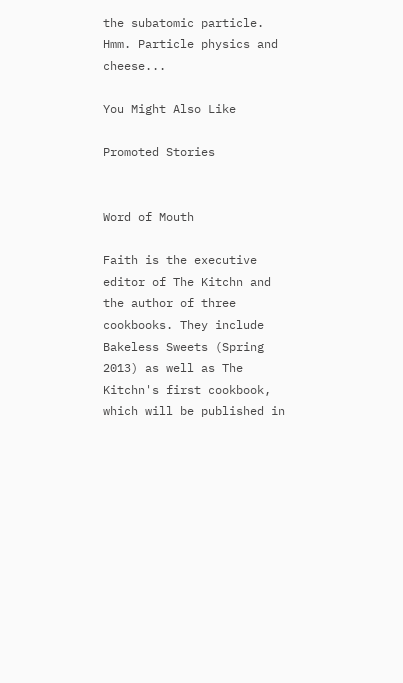the subatomic particle. Hmm. Particle physics and cheese...

You Might Also Like

Promoted Stories


Word of Mouth

Faith is the executive editor of The Kitchn and the author of three cookbooks. They include Bakeless Sweets (Spring 2013) as well as The Kitchn's first cookbook, which will be published in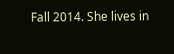Fall 2014. She lives in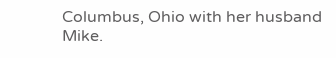Columbus, Ohio with her husband Mike.